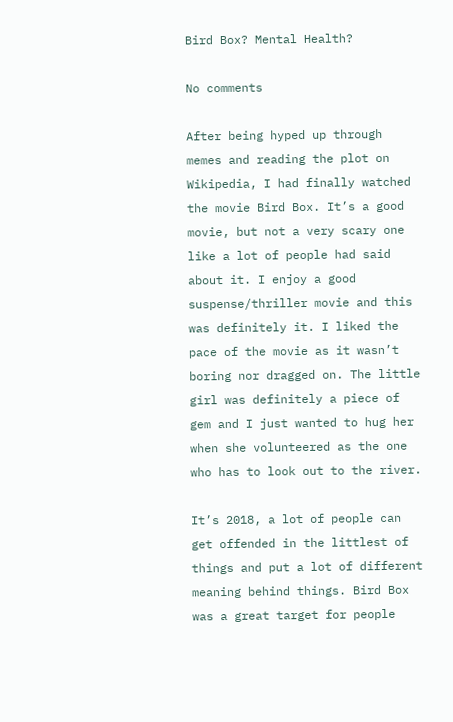Bird Box? Mental Health?

No comments

After being hyped up through memes and reading the plot on Wikipedia, I had finally watched the movie Bird Box. It’s a good movie, but not a very scary one like a lot of people had said about it. I enjoy a good suspense/thriller movie and this was definitely it. I liked the pace of the movie as it wasn’t boring nor dragged on. The little girl was definitely a piece of gem and I just wanted to hug her when she volunteered as the one who has to look out to the river.

It’s 2018, a lot of people can get offended in the littlest of things and put a lot of different meaning behind things. Bird Box was a great target for people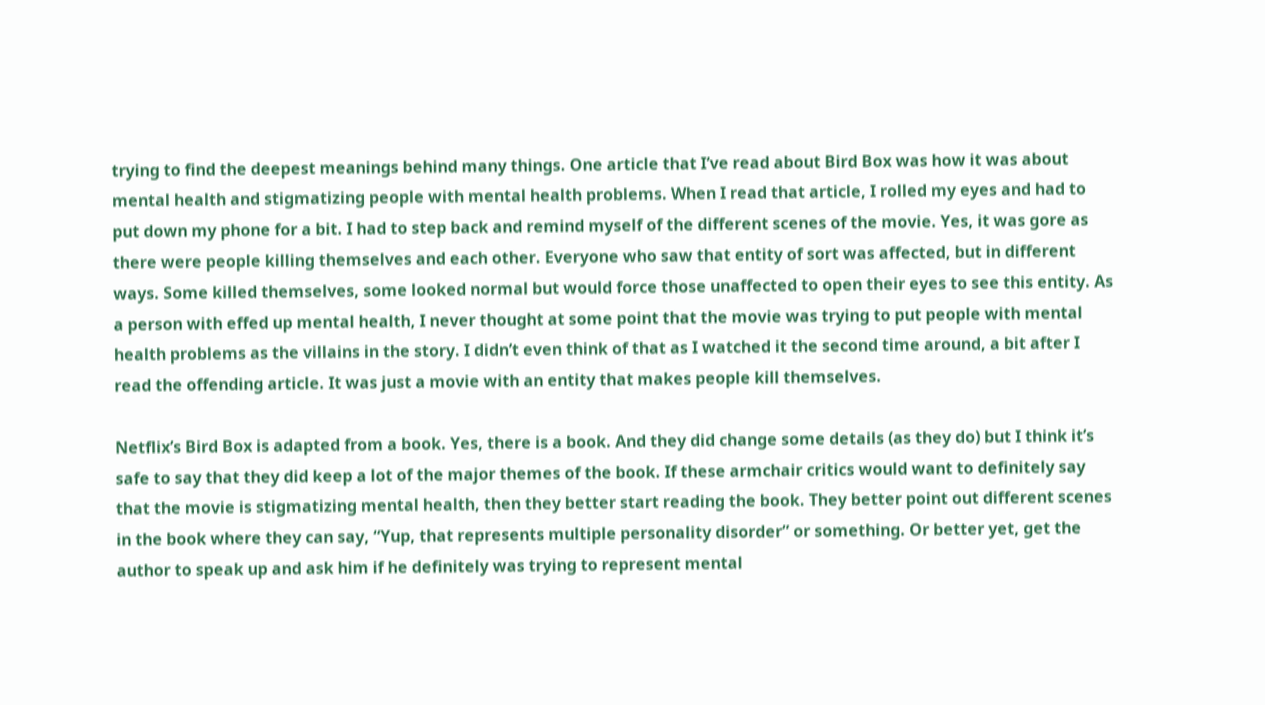trying to find the deepest meanings behind many things. One article that I’ve read about Bird Box was how it was about mental health and stigmatizing people with mental health problems. When I read that article, I rolled my eyes and had to put down my phone for a bit. I had to step back and remind myself of the different scenes of the movie. Yes, it was gore as there were people killing themselves and each other. Everyone who saw that entity of sort was affected, but in different ways. Some killed themselves, some looked normal but would force those unaffected to open their eyes to see this entity. As a person with effed up mental health, I never thought at some point that the movie was trying to put people with mental health problems as the villains in the story. I didn’t even think of that as I watched it the second time around, a bit after I read the offending article. It was just a movie with an entity that makes people kill themselves.

Netflix’s Bird Box is adapted from a book. Yes, there is a book. And they did change some details (as they do) but I think it’s safe to say that they did keep a lot of the major themes of the book. If these armchair critics would want to definitely say that the movie is stigmatizing mental health, then they better start reading the book. They better point out different scenes in the book where they can say, “Yup, that represents multiple personality disorder” or something. Or better yet, get the author to speak up and ask him if he definitely was trying to represent mental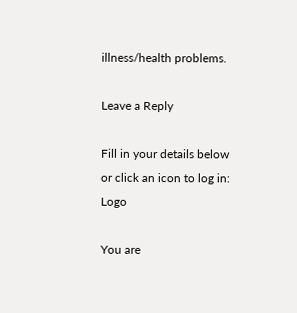illness/health problems.

Leave a Reply

Fill in your details below or click an icon to log in: Logo

You are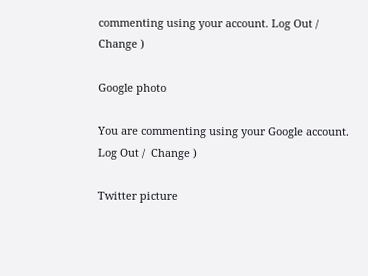commenting using your account. Log Out /  Change )

Google photo

You are commenting using your Google account. Log Out /  Change )

Twitter picture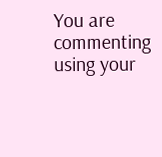You are commenting using your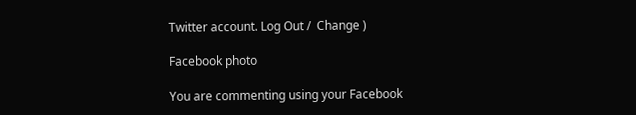Twitter account. Log Out /  Change )

Facebook photo

You are commenting using your Facebook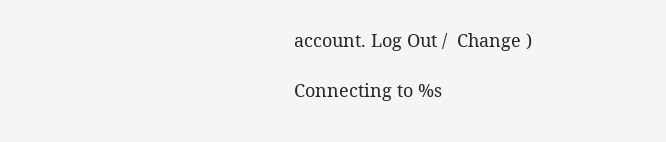account. Log Out /  Change )

Connecting to %s